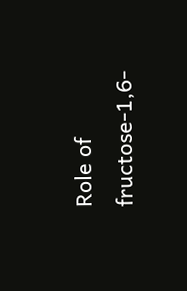Role of fructose-1,6-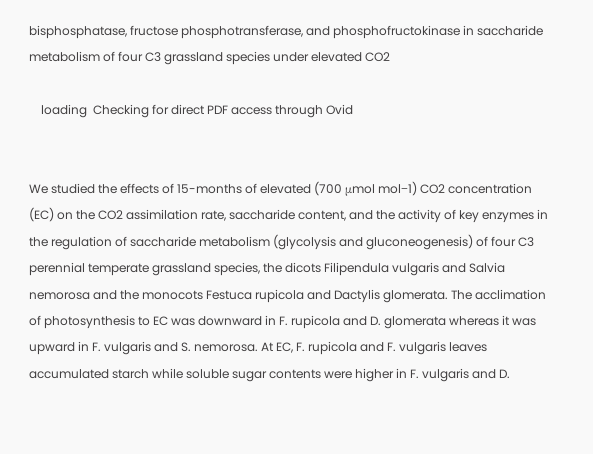bisphosphatase, fructose phosphotransferase, and phosphofructokinase in saccharide metabolism of four C3 grassland species under elevated CO2

    loading  Checking for direct PDF access through Ovid


We studied the effects of 15-months of elevated (700 μmol mol−1) CO2 concentration (EC) on the CO2 assimilation rate, saccharide content, and the activity of key enzymes in the regulation of saccharide metabolism (glycolysis and gluconeogenesis) of four C3 perennial temperate grassland species, the dicots Filipendula vulgaris and Salvia nemorosa and the monocots Festuca rupicola and Dactylis glomerata. The acclimation of photosynthesis to EC was downward in F. rupicola and D. glomerata whereas it was upward in F. vulgaris and S. nemorosa. At EC, F. rupicola and F. vulgaris leaves accumulated starch while soluble sugar contents were higher in F. vulgaris and D.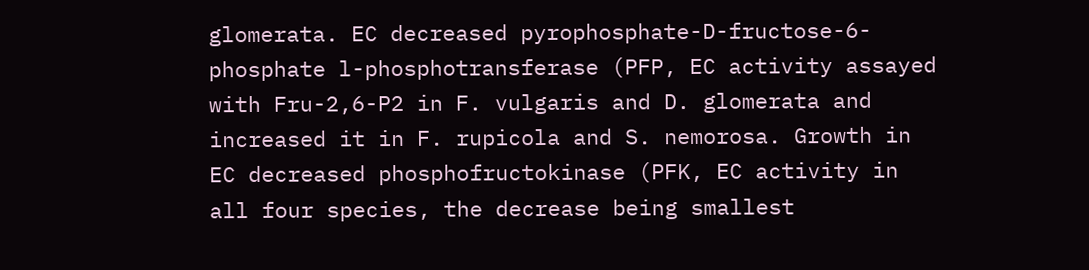glomerata. EC decreased pyrophosphate-D-fructose-6-phosphate l-phosphotransferase (PFP, EC activity assayed with Fru-2,6-P2 in F. vulgaris and D. glomerata and increased it in F. rupicola and S. nemorosa. Growth in EC decreased phosphofructokinase (PFK, EC activity in all four species, the decrease being smallest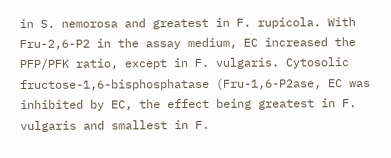in S. nemorosa and greatest in F. rupicola. With Fru-2,6-P2 in the assay medium, EC increased the PFP/PFK ratio, except in F. vulgaris. Cytosolic fructose-1,6-bisphosphatase (Fru-1,6-P2ase, EC was inhibited by EC, the effect being greatest in F. vulgaris and smallest in F.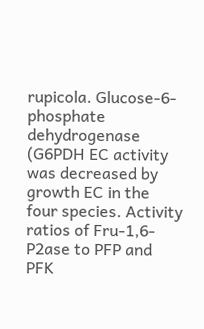rupicola. Glucose-6-phosphate dehydrogenase (G6PDH EC activity was decreased by growth EC in the four species. Activity ratios of Fru-1,6-P2ase to PFP and PFK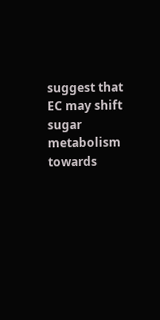suggest that EC may shift sugar metabolism towards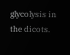glycolysis in the dicots.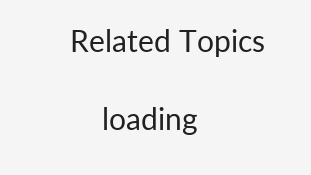Related Topics

    loading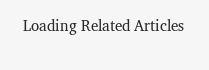Loading Related Articles